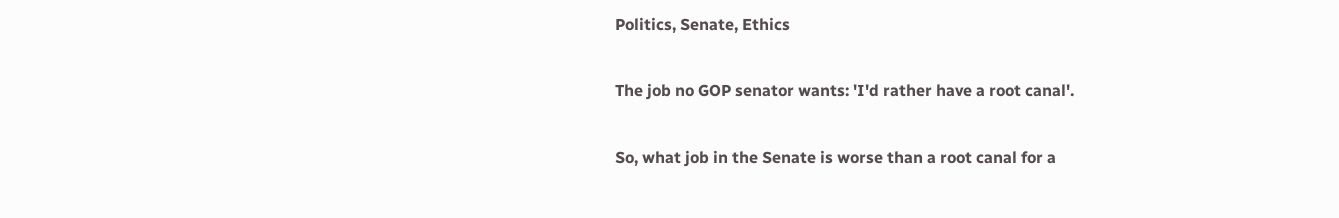Politics, Senate, Ethics

The job no GOP senator wants: 'I'd rather have a root canal'.

So, what job in the Senate is worse than a root canal for a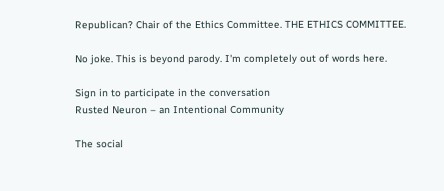Republican? Chair of the Ethics Committee. THE ETHICS COMMITTEE.

No joke. This is beyond parody. I'm completely out of words here.

Sign in to participate in the conversation
Rusted Neuron – an Intentional Community

The social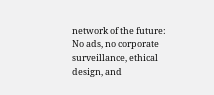network of the future: No ads, no corporate surveillance, ethical design, and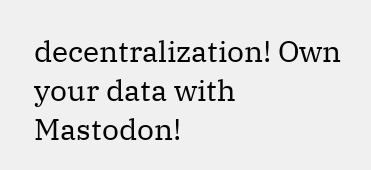decentralization! Own your data with Mastodon!